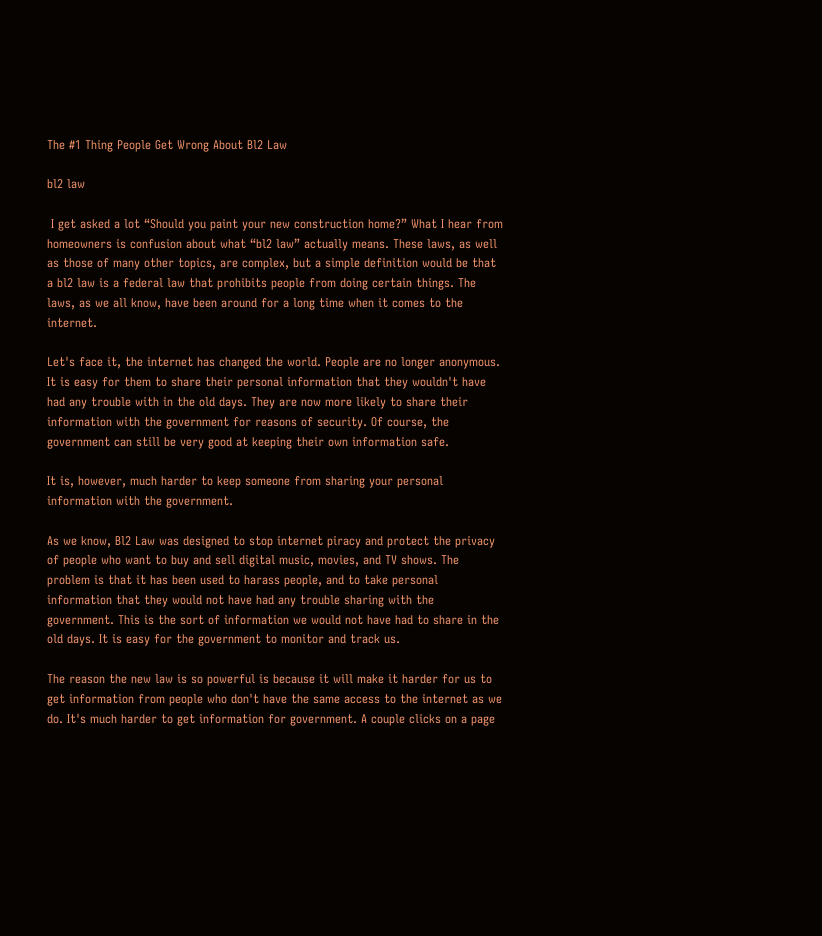The #1 Thing People Get Wrong About Bl2 Law

bl2 law

 I get asked a lot “Should you paint your new construction home?” What I hear from homeowners is confusion about what “bl2 law” actually means. These laws, as well as those of many other topics, are complex, but a simple definition would be that a bl2 law is a federal law that prohibits people from doing certain things. The laws, as we all know, have been around for a long time when it comes to the internet.

Let's face it, the internet has changed the world. People are no longer anonymous. It is easy for them to share their personal information that they wouldn't have had any trouble with in the old days. They are now more likely to share their information with the government for reasons of security. Of course, the government can still be very good at keeping their own information safe.

It is, however, much harder to keep someone from sharing your personal information with the government.

As we know, Bl2 Law was designed to stop internet piracy and protect the privacy of people who want to buy and sell digital music, movies, and TV shows. The problem is that it has been used to harass people, and to take personal information that they would not have had any trouble sharing with the government. This is the sort of information we would not have had to share in the old days. It is easy for the government to monitor and track us.

The reason the new law is so powerful is because it will make it harder for us to get information from people who don't have the same access to the internet as we do. It's much harder to get information for government. A couple clicks on a page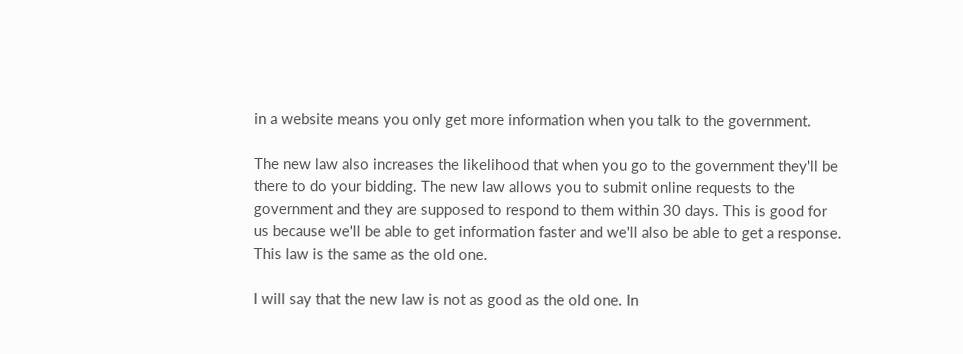in a website means you only get more information when you talk to the government.

The new law also increases the likelihood that when you go to the government they'll be there to do your bidding. The new law allows you to submit online requests to the government and they are supposed to respond to them within 30 days. This is good for us because we'll be able to get information faster and we'll also be able to get a response. This law is the same as the old one.

I will say that the new law is not as good as the old one. In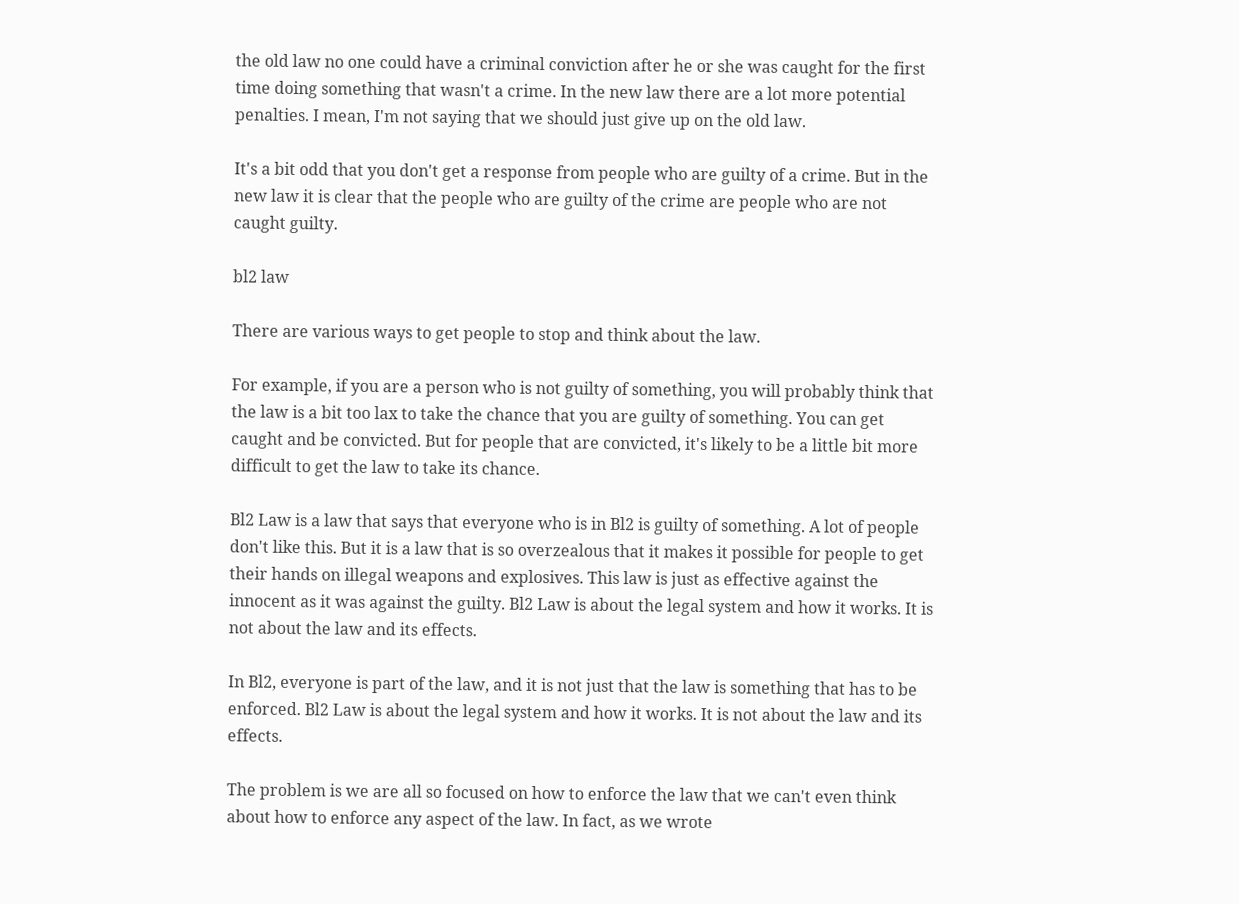the old law no one could have a criminal conviction after he or she was caught for the first time doing something that wasn't a crime. In the new law there are a lot more potential penalties. I mean, I'm not saying that we should just give up on the old law.

It's a bit odd that you don't get a response from people who are guilty of a crime. But in the new law it is clear that the people who are guilty of the crime are people who are not caught guilty.

bl2 law

There are various ways to get people to stop and think about the law.

For example, if you are a person who is not guilty of something, you will probably think that the law is a bit too lax to take the chance that you are guilty of something. You can get caught and be convicted. But for people that are convicted, it's likely to be a little bit more difficult to get the law to take its chance.

Bl2 Law is a law that says that everyone who is in Bl2 is guilty of something. A lot of people don't like this. But it is a law that is so overzealous that it makes it possible for people to get their hands on illegal weapons and explosives. This law is just as effective against the innocent as it was against the guilty. Bl2 Law is about the legal system and how it works. It is not about the law and its effects.

In Bl2, everyone is part of the law, and it is not just that the law is something that has to be enforced. Bl2 Law is about the legal system and how it works. It is not about the law and its effects.

The problem is we are all so focused on how to enforce the law that we can't even think about how to enforce any aspect of the law. In fact, as we wrote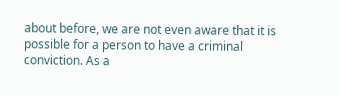about before, we are not even aware that it is possible for a person to have a criminal conviction. As a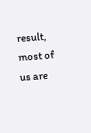result, most of us are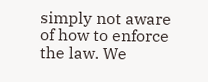simply not aware of how to enforce the law. We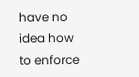have no idea how to enforce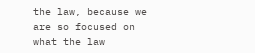the law, because we are so focused on what the law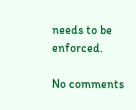needs to be enforced.

No comments